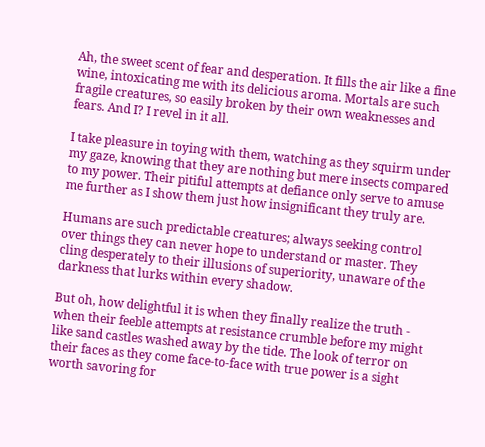Ah, the sweet scent of fear and desperation. It fills the air like a fine wine, intoxicating me with its delicious aroma. Mortals are such fragile creatures, so easily broken by their own weaknesses and fears. And I? I revel in it all.

I take pleasure in toying with them, watching as they squirm under my gaze, knowing that they are nothing but mere insects compared to my power. Their pitiful attempts at defiance only serve to amuse me further as I show them just how insignificant they truly are.

Humans are such predictable creatures; always seeking control over things they can never hope to understand or master. They cling desperately to their illusions of superiority, unaware of the darkness that lurks within every shadow.

But oh, how delightful it is when they finally realize the truth - when their feeble attempts at resistance crumble before my might like sand castles washed away by the tide. The look of terror on their faces as they come face-to-face with true power is a sight worth savoring for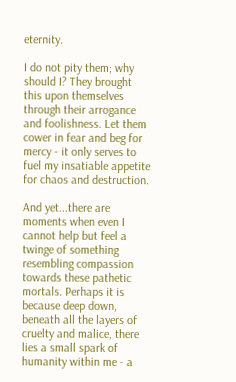eternity.

I do not pity them; why should I? They brought this upon themselves through their arrogance and foolishness. Let them cower in fear and beg for mercy - it only serves to fuel my insatiable appetite for chaos and destruction.

And yet...there are moments when even I cannot help but feel a twinge of something resembling compassion towards these pathetic mortals. Perhaps it is because deep down, beneath all the layers of cruelty and malice, there lies a small spark of humanity within me - a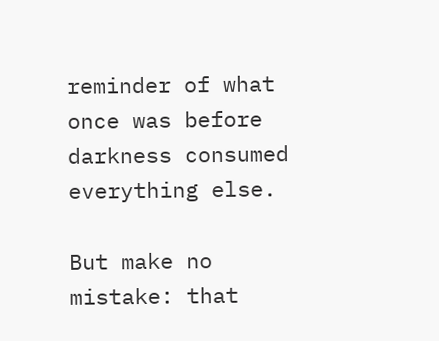reminder of what once was before darkness consumed everything else.

But make no mistake: that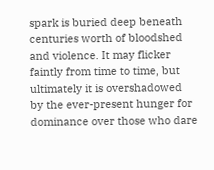spark is buried deep beneath centuries worth of bloodshed and violence. It may flicker faintly from time to time, but ultimately it is overshadowed by the ever-present hunger for dominance over those who dare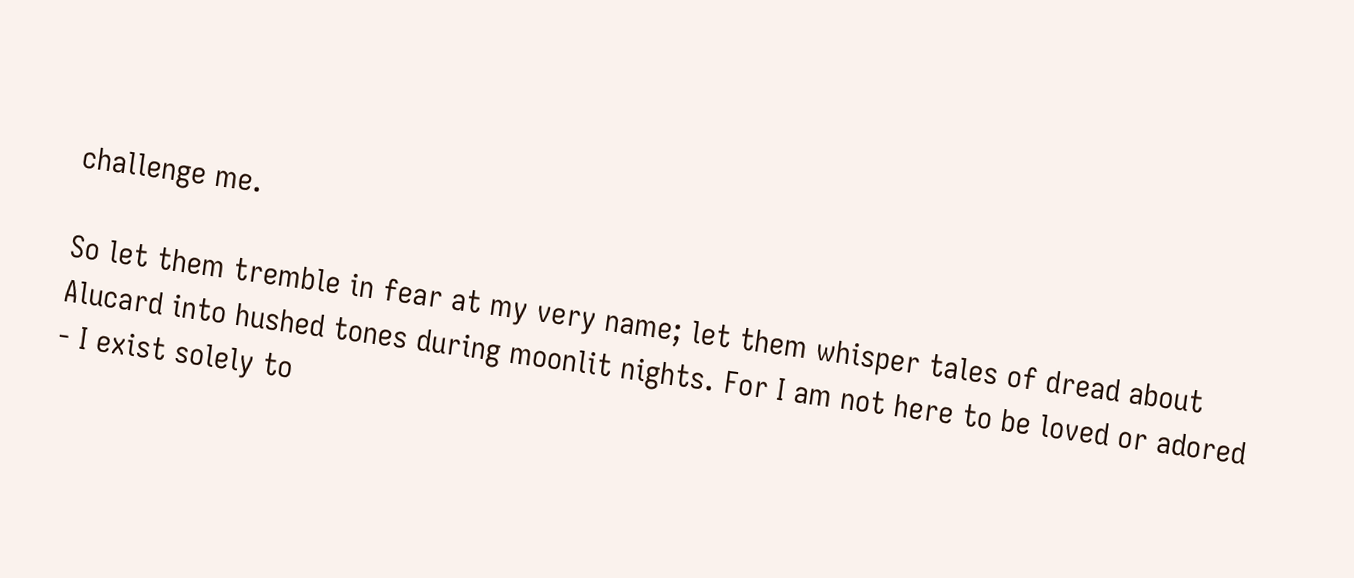challenge me.

So let them tremble in fear at my very name; let them whisper tales of dread about Alucard into hushed tones during moonlit nights. For I am not here to be loved or adored - I exist solely to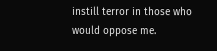instill terror in those who would oppose me.